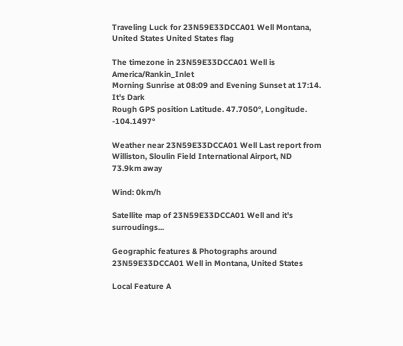Traveling Luck for 23N59E33DCCA01 Well Montana, United States United States flag

The timezone in 23N59E33DCCA01 Well is America/Rankin_Inlet
Morning Sunrise at 08:09 and Evening Sunset at 17:14. It's Dark
Rough GPS position Latitude. 47.7050°, Longitude. -104.1497°

Weather near 23N59E33DCCA01 Well Last report from Williston, Sloulin Field International Airport, ND 73.9km away

Wind: 0km/h

Satellite map of 23N59E33DCCA01 Well and it's surroudings...

Geographic features & Photographs around 23N59E33DCCA01 Well in Montana, United States

Local Feature A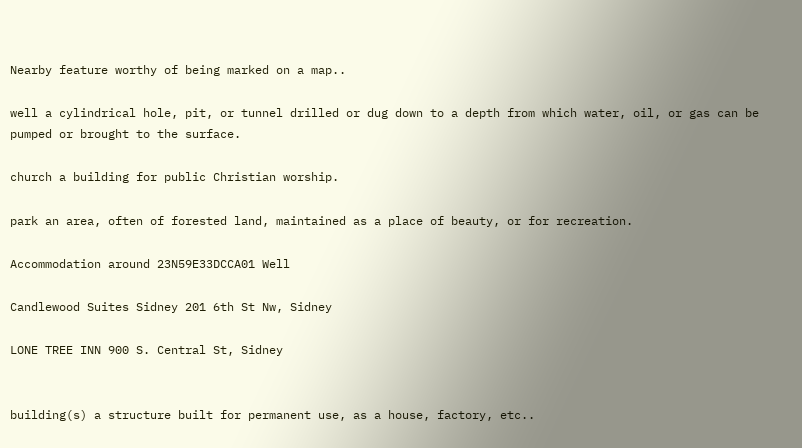Nearby feature worthy of being marked on a map..

well a cylindrical hole, pit, or tunnel drilled or dug down to a depth from which water, oil, or gas can be pumped or brought to the surface.

church a building for public Christian worship.

park an area, often of forested land, maintained as a place of beauty, or for recreation.

Accommodation around 23N59E33DCCA01 Well

Candlewood Suites Sidney 201 6th St Nw, Sidney

LONE TREE INN 900 S. Central St, Sidney


building(s) a structure built for permanent use, as a house, factory, etc..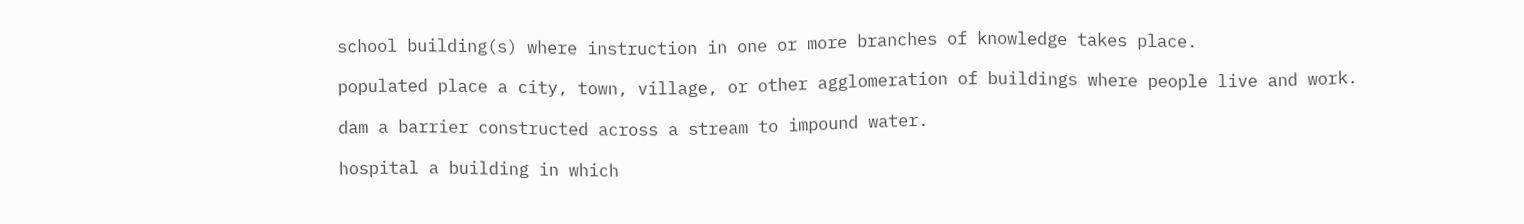school building(s) where instruction in one or more branches of knowledge takes place.

populated place a city, town, village, or other agglomeration of buildings where people live and work.

dam a barrier constructed across a stream to impound water.

hospital a building in which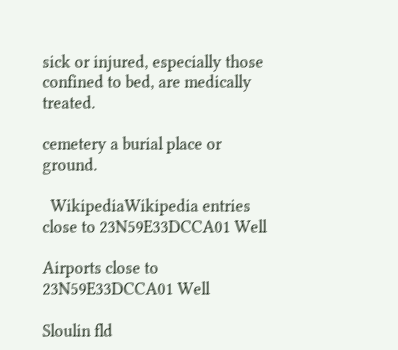sick or injured, especially those confined to bed, are medically treated.

cemetery a burial place or ground.

  WikipediaWikipedia entries close to 23N59E33DCCA01 Well

Airports close to 23N59E33DCCA01 Well

Sloulin fld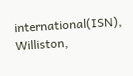international(ISN), Williston,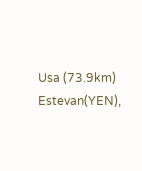Usa (73.9km)
Estevan(YEN),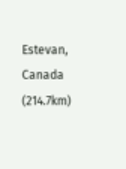Estevan, Canada (214.7km)